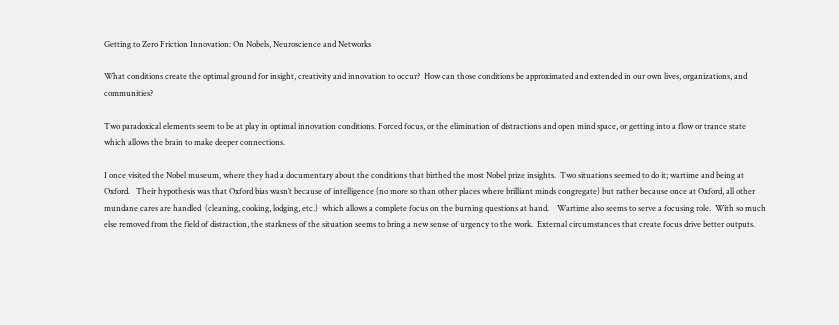Getting to Zero Friction Innovation: On Nobels, Neuroscience and Networks

What conditions create the optimal ground for insight, creativity and innovation to occur?  How can those conditions be approximated and extended in our own lives, organizations, and communities?

Two paradoxical elements seem to be at play in optimal innovation conditions. Forced focus, or the elimination of distractions and open mind space, or getting into a flow or trance state which allows the brain to make deeper connections.

I once visited the Nobel museum, where they had a documentary about the conditions that birthed the most Nobel prize insights.  Two situations seemed to do it; wartime and being at Oxford.   Their hypothesis was that Oxford bias wasn’t because of intelligence (no more so than other places where brilliant minds congregate) but rather because once at Oxford, all other mundane cares are handled  (cleaning, cooking, lodging, etc.)  which allows a complete focus on the burning questions at hand.    Wartime also seems to serve a focusing role.  With so much else removed from the field of distraction, the starkness of the situation seems to bring a new sense of urgency to the work.  External circumstances that create focus drive better outputs.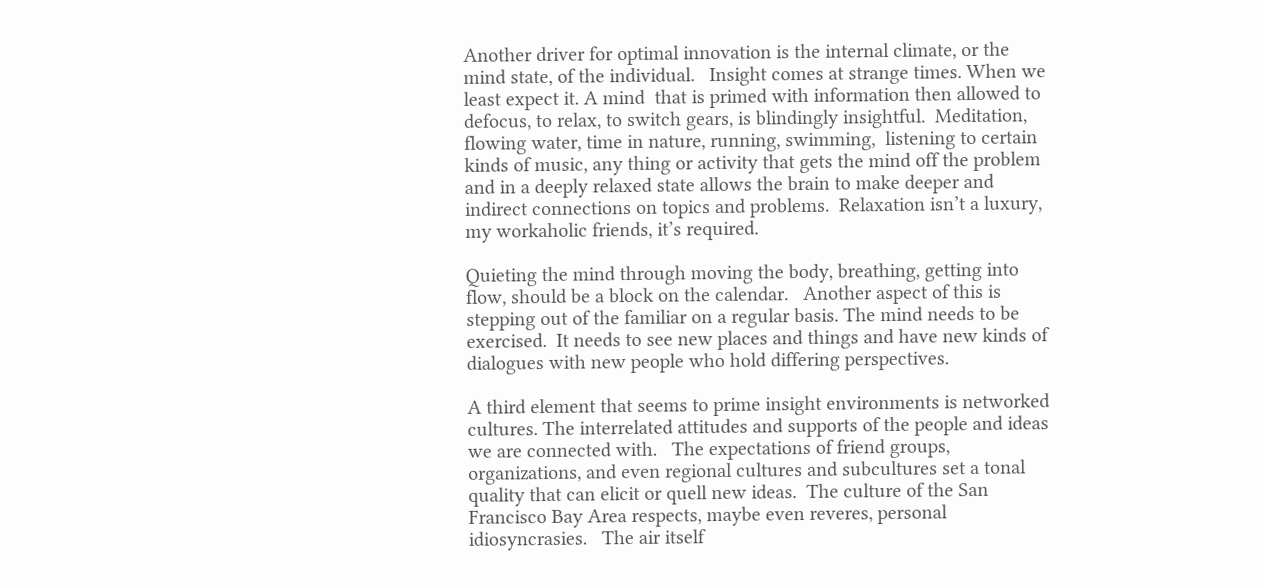Another driver for optimal innovation is the internal climate, or the mind state, of the individual.   Insight comes at strange times. When we least expect it. A mind  that is primed with information then allowed to defocus, to relax, to switch gears, is blindingly insightful.  Meditation, flowing water, time in nature, running, swimming,  listening to certain kinds of music, any thing or activity that gets the mind off the problem and in a deeply relaxed state allows the brain to make deeper and indirect connections on topics and problems.  Relaxation isn’t a luxury, my workaholic friends, it’s required.

Quieting the mind through moving the body, breathing, getting into flow, should be a block on the calendar.   Another aspect of this is stepping out of the familiar on a regular basis. The mind needs to be exercised.  It needs to see new places and things and have new kinds of dialogues with new people who hold differing perspectives.

A third element that seems to prime insight environments is networked cultures. The interrelated attitudes and supports of the people and ideas we are connected with.   The expectations of friend groups, organizations, and even regional cultures and subcultures set a tonal quality that can elicit or quell new ideas.  The culture of the San Francisco Bay Area respects, maybe even reveres, personal idiosyncrasies.   The air itself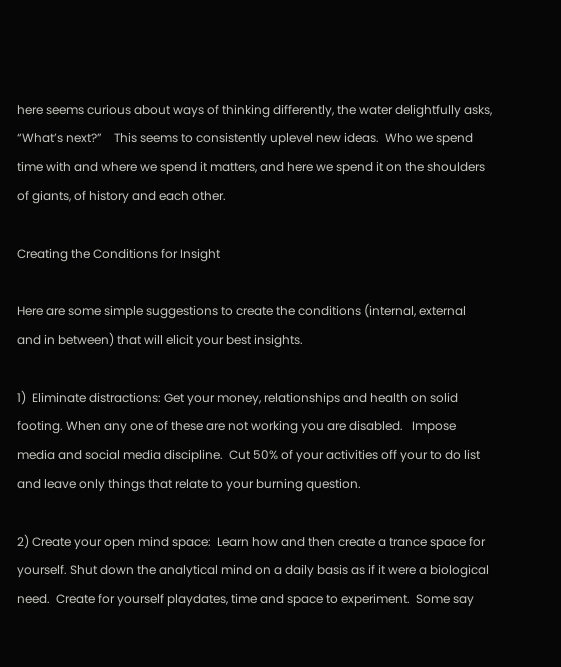here seems curious about ways of thinking differently, the water delightfully asks, “What’s next?”    This seems to consistently uplevel new ideas.  Who we spend time with and where we spend it matters, and here we spend it on the shoulders of giants, of history and each other.

Creating the Conditions for Insight

Here are some simple suggestions to create the conditions (internal, external and in between) that will elicit your best insights.

1)  Eliminate distractions: Get your money, relationships and health on solid footing. When any one of these are not working you are disabled.   Impose media and social media discipline.  Cut 50% of your activities off your to do list and leave only things that relate to your burning question.

2) Create your open mind space:  Learn how and then create a trance space for yourself. Shut down the analytical mind on a daily basis as if it were a biological need.  Create for yourself playdates, time and space to experiment.  Some say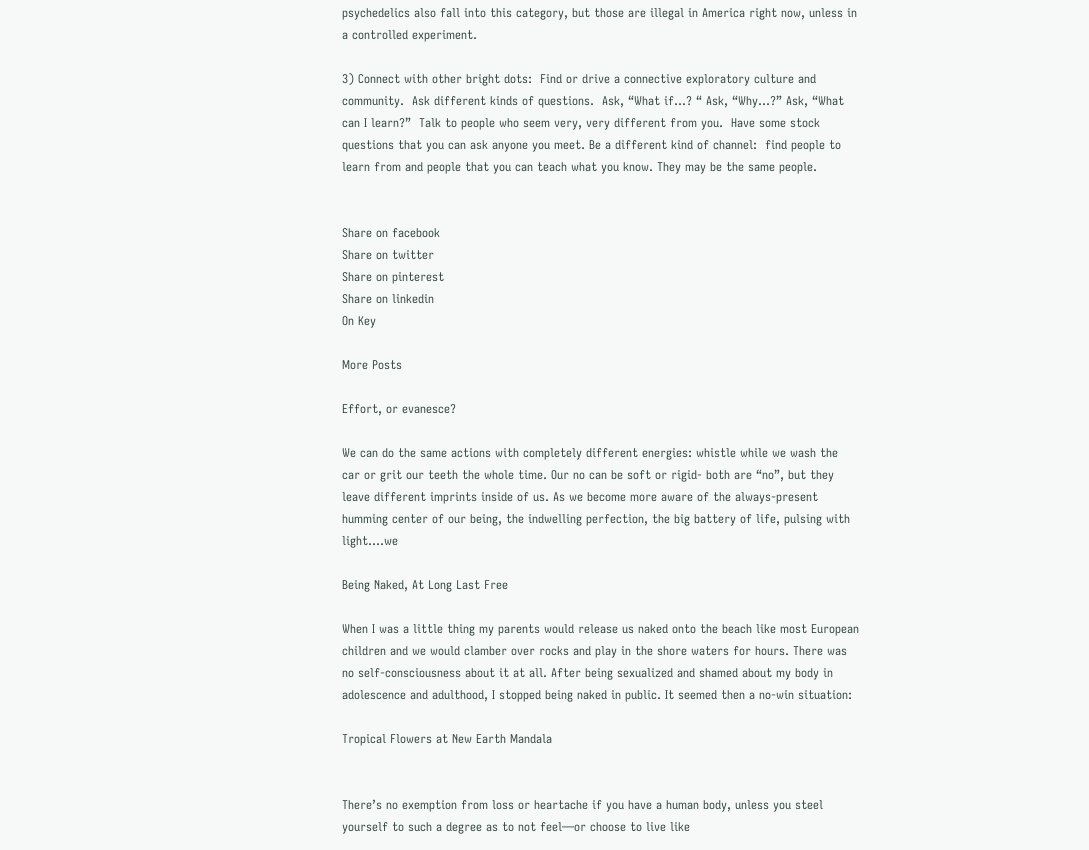psychedelics also fall into this category, but those are illegal in America right now, unless in a controlled experiment.

3) Connect with other bright dots:  Find or drive a connective exploratory culture and community.  Ask different kinds of questions.  Ask, “What if…? “ Ask, “Why…?” Ask, “What can I learn?”  Talk to people who seem very, very different from you.  Have some stock questions that you can ask anyone you meet. Be a different kind of channel:  find people to learn from and people that you can teach what you know. They may be the same people.


Share on facebook
Share on twitter
Share on pinterest
Share on linkedin
On Key

More Posts

Effort, or evanesce?

We can do the same actions with completely different energies: whistle while we wash the car or grit our teeth the whole time. Our no can be soft or rigid- both are “no”, but they leave different imprints inside of us. As we become more aware of the always-present humming center of our being, the indwelling perfection, the big battery of life, pulsing with light….we

Being Naked, At Long Last Free

When I was a little thing my parents would release us naked onto the beach like most European children and we would clamber over rocks and play in the shore waters for hours. There was no self-consciousness about it at all. After being sexualized and shamed about my body in adolescence and adulthood, I stopped being naked in public. It seemed then a no-win situation:

Tropical Flowers at New Earth Mandala


There’s no exemption from loss or heartache if you have a human body, unless you steel yourself to such a degree as to not feel—or choose to live like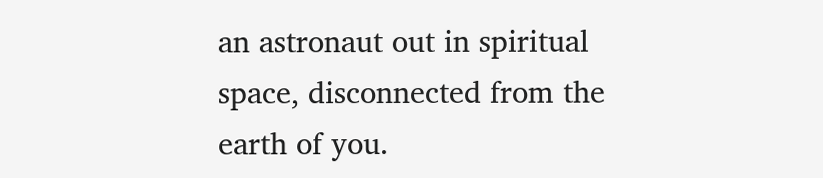an astronaut out in spiritual space, disconnected from the earth of you.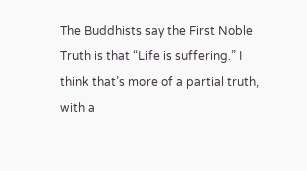The Buddhists say the First Noble Truth is that “Life is suffering.” I think that’s more of a partial truth, with a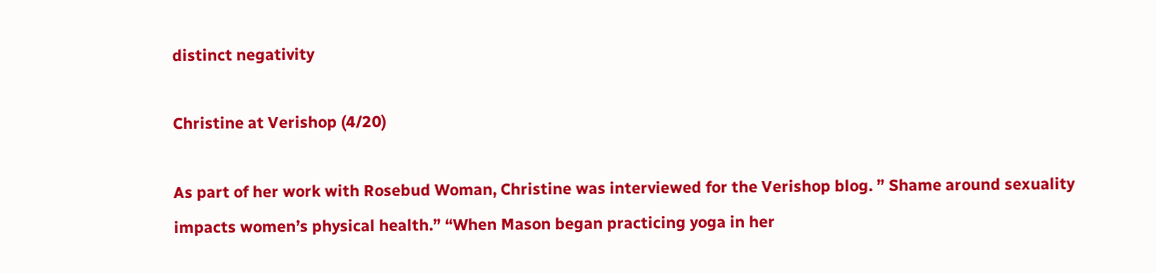distinct negativity

Christine at Verishop (4/20)

As part of her work with Rosebud Woman, Christine was interviewed for the Verishop blog. ” Shame around sexuality impacts women’s physical health.” “When Mason began practicing yoga in her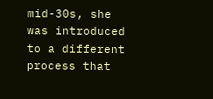mid-30s, she was introduced to a different process that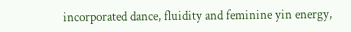incorporated dance, fluidity and feminine yin energy,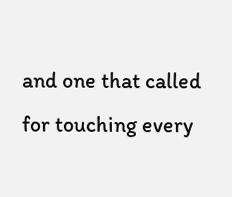and one that called for touching every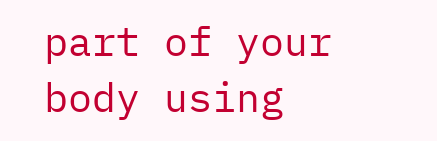part of your body using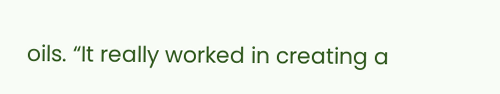oils. “It really worked in creating a